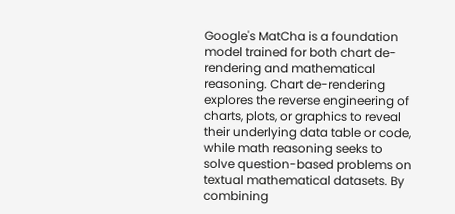Google's MatCha is a foundation model trained for both chart de-rendering and mathematical reasoning. Chart de-rendering explores the reverse engineering of charts, plots, or graphics to reveal their underlying data table or code, while math reasoning seeks to solve question-based problems on textual mathematical datasets. By combining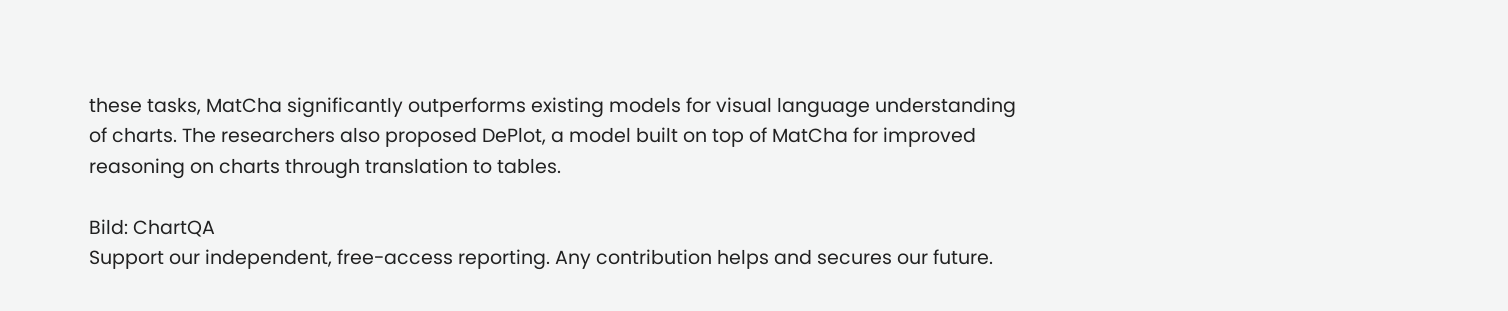these tasks, MatCha significantly outperforms existing models for visual language understanding of charts. The researchers also proposed DePlot, a model built on top of MatCha for improved reasoning on charts through translation to tables.

Bild: ChartQA
Support our independent, free-access reporting. Any contribution helps and secures our future.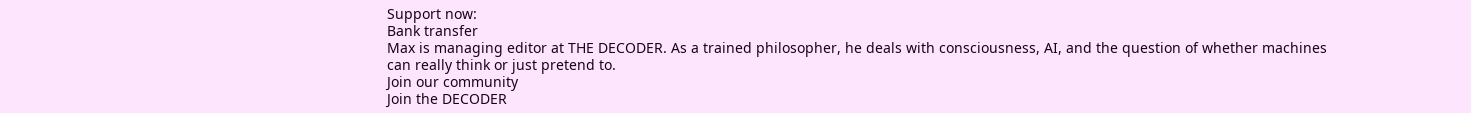Support now:
Bank transfer
Max is managing editor at THE DECODER. As a trained philosopher, he deals with consciousness, AI, and the question of whether machines can really think or just pretend to.
Join our community
Join the DECODER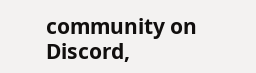community on Discord,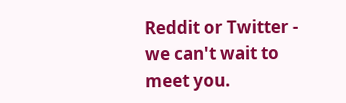Reddit or Twitter - we can't wait to meet you.